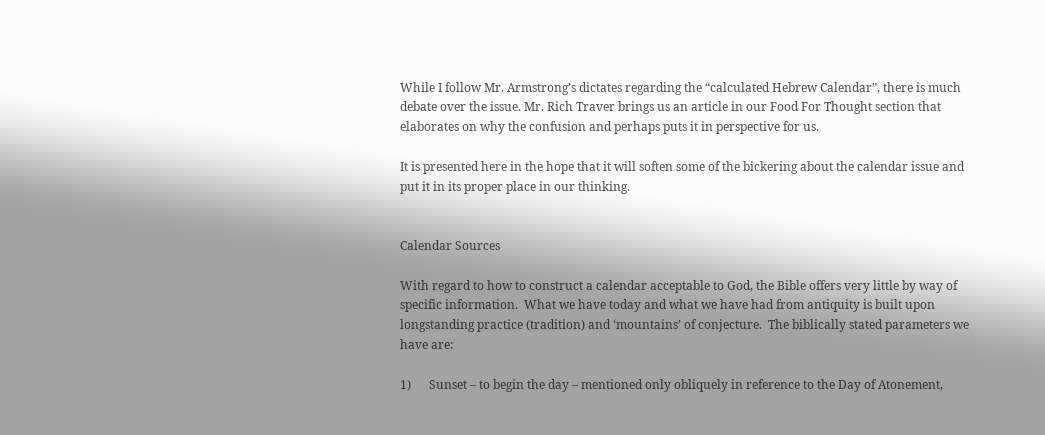While I follow Mr. Armstrong’s dictates regarding the “calculated Hebrew Calendar”, there is much debate over the issue. Mr. Rich Traver brings us an article in our Food For Thought section that elaborates on why the confusion and perhaps puts it in perspective for us.

It is presented here in the hope that it will soften some of the bickering about the calendar issue and put it in its proper place in our thinking.


Calendar Sources

With regard to how to construct a calendar acceptable to God, the Bible offers very little by way of specific information.  What we have today and what we have had from antiquity is built upon longstanding practice (tradition) and ‘mountains’ of conjecture.  The biblically stated parameters we have are:

1)      Sunset – to begin the day – mentioned only obliquely in reference to the Day of Atonement,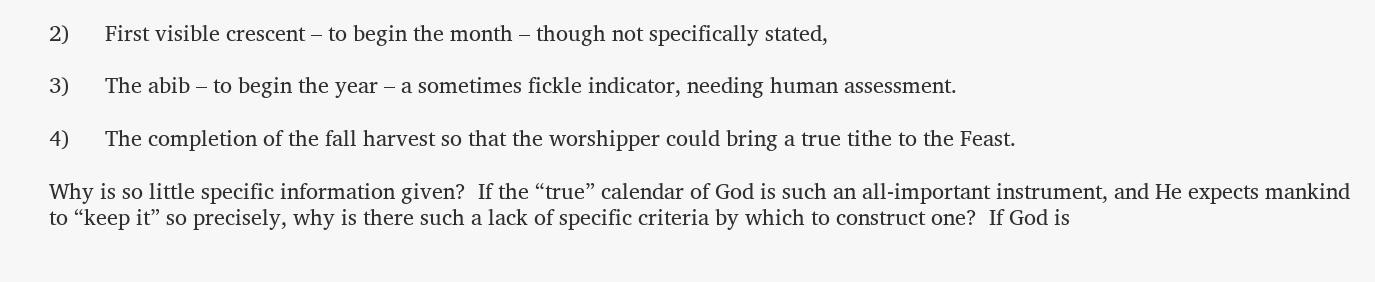2)      First visible crescent – to begin the month – though not specifically stated,

3)      The abib – to begin the year – a sometimes fickle indicator, needing human assessment.

4)      The completion of the fall harvest so that the worshipper could bring a true tithe to the Feast.

Why is so little specific information given?  If the “true” calendar of God is such an all-important instrument, and He expects mankind to “keep it” so precisely, why is there such a lack of specific criteria by which to construct one?  If God is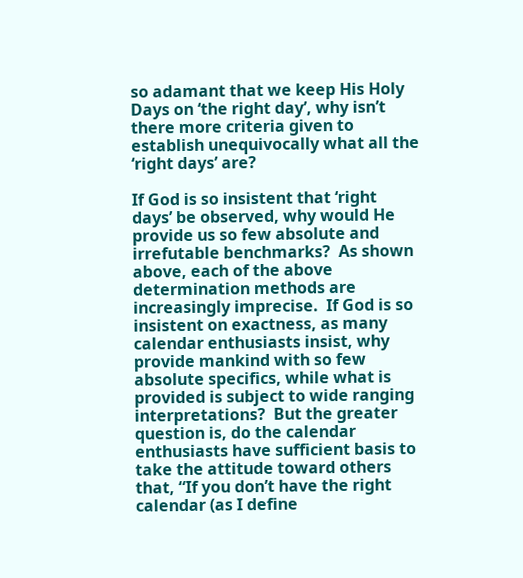so adamant that we keep His Holy Days on ‘the right day’, why isn’t there more criteria given to establish unequivocally what all the ‘right days’ are?

If God is so insistent that ‘right days’ be observed, why would He provide us so few absolute and irrefutable benchmarks?  As shown above, each of the above determination methods are increasingly imprecise.  If God is so insistent on exactness, as many calendar enthusiasts insist, why provide mankind with so few absolute specifics, while what is provided is subject to wide ranging interpretations?  But the greater question is, do the calendar enthusiasts have sufficient basis to take the attitude toward others that, “If you don’t have the right calendar (as I define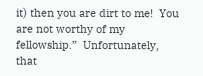it) then you are dirt to me!  You are not worthy of my fellowship.”  Unfortunately, that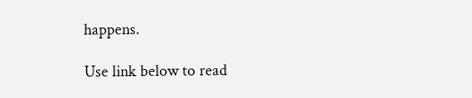happens.

Use link below to read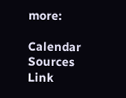more:

Calendar Sources Link